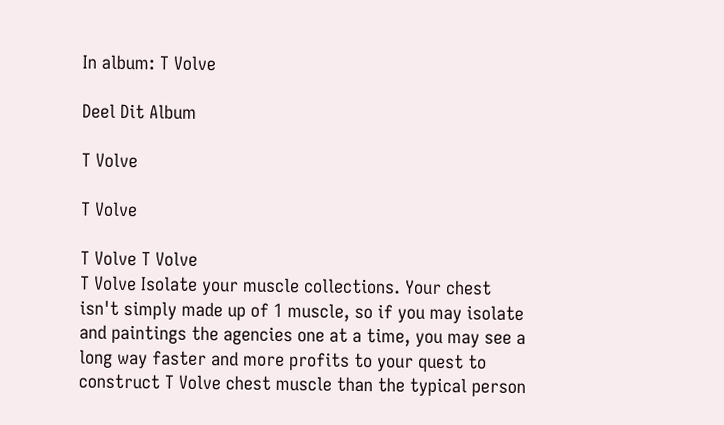In album: T Volve

Deel Dit Album

T Volve

T Volve

T Volve T Volve
T Volve Isolate your muscle collections. Your chest isn't simply made up of 1 muscle, so if you may isolate and paintings the agencies one at a time, you may see a long way faster and more profits to your quest to construct T Volve chest muscle than the typical person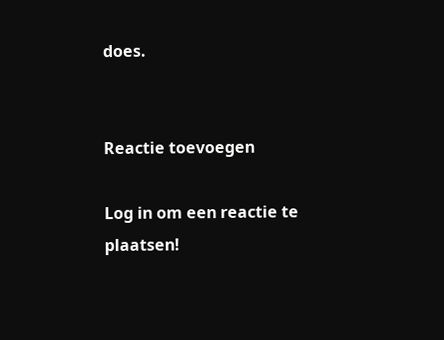does.


Reactie toevoegen

Log in om een reactie te plaatsen!